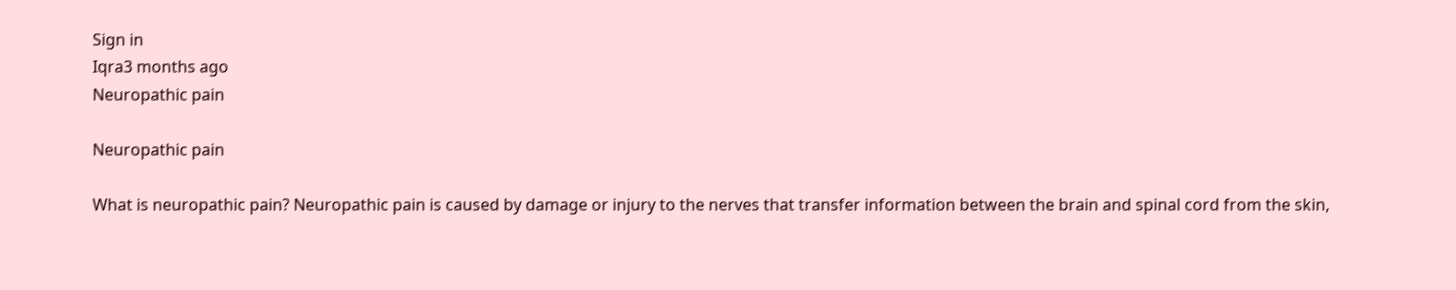Sign in
Iqra3 months ago
Neuropathic pain

Neuropathic pain

What is neuropathic pain? Neuropathic pain is caused by damage or injury to the nerves that transfer information between the brain and spinal cord from the skin,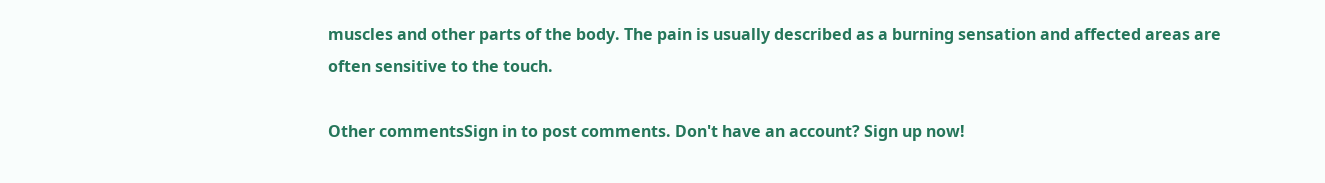muscles and other parts of the body. The pain is usually described as a burning sensation and affected areas are often sensitive to the touch.

Other commentsSign in to post comments. Don't have an account? Sign up now!